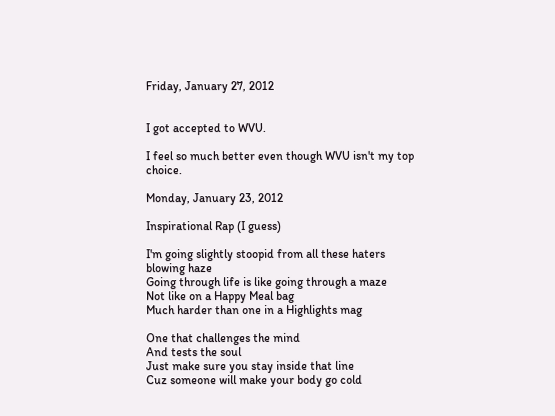Friday, January 27, 2012


I got accepted to WVU.

I feel so much better even though WVU isn't my top choice.

Monday, January 23, 2012

Inspirational Rap (I guess)

I'm going slightly stoopid from all these haters blowing haze
Going through life is like going through a maze
Not like on a Happy Meal bag
Much harder than one in a Highlights mag

One that challenges the mind
And tests the soul
Just make sure you stay inside that line
Cuz someone will make your body go cold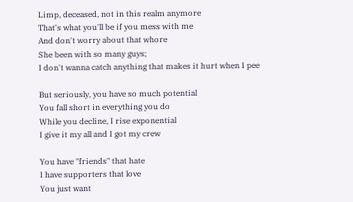Limp, deceased, not in this realm anymore
That's what you'll be if you mess with me
And don't worry about that whore
She been with so many guys;
I don't wanna catch anything that makes it hurt when I pee

But seriously, you have so much potential
You fall short in everything you do
While you decline, I rise exponential
I give it my all and I got my crew

You have "friends" that hate
I have supporters that love
You just want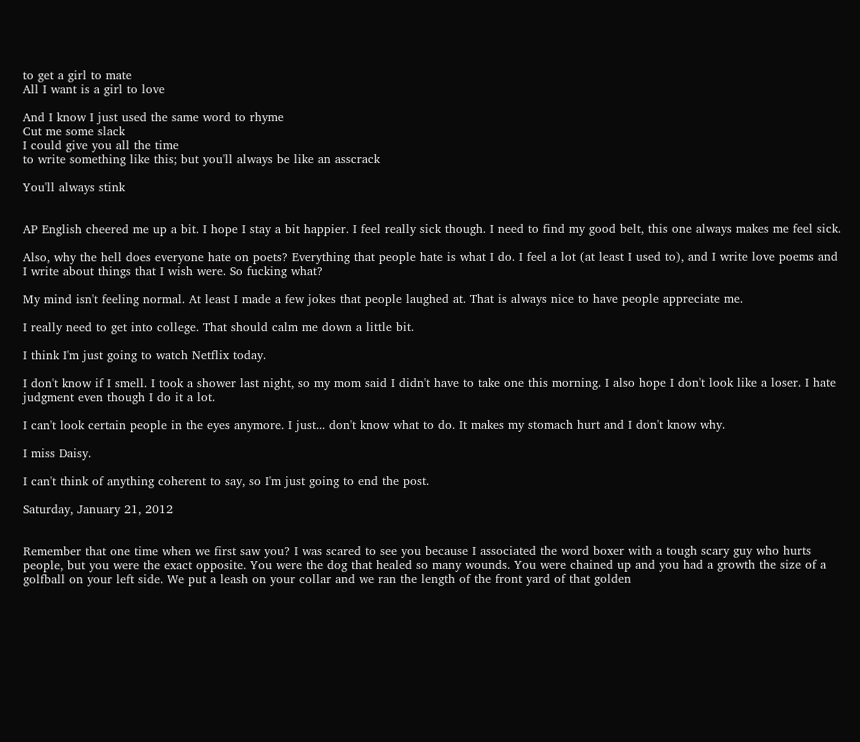to get a girl to mate
All I want is a girl to love

And I know I just used the same word to rhyme
Cut me some slack
I could give you all the time
to write something like this; but you'll always be like an asscrack

You'll always stink


AP English cheered me up a bit. I hope I stay a bit happier. I feel really sick though. I need to find my good belt, this one always makes me feel sick.

Also, why the hell does everyone hate on poets? Everything that people hate is what I do. I feel a lot (at least I used to), and I write love poems and I write about things that I wish were. So fucking what?

My mind isn't feeling normal. At least I made a few jokes that people laughed at. That is always nice to have people appreciate me.

I really need to get into college. That should calm me down a little bit.

I think I'm just going to watch Netflix today.

I don't know if I smell. I took a shower last night, so my mom said I didn't have to take one this morning. I also hope I don't look like a loser. I hate judgment even though I do it a lot.

I can't look certain people in the eyes anymore. I just... don't know what to do. It makes my stomach hurt and I don't know why.

I miss Daisy.

I can't think of anything coherent to say, so I'm just going to end the post.

Saturday, January 21, 2012


Remember that one time when we first saw you? I was scared to see you because I associated the word boxer with a tough scary guy who hurts people, but you were the exact opposite. You were the dog that healed so many wounds. You were chained up and you had a growth the size of a golfball on your left side. We put a leash on your collar and we ran the length of the front yard of that golden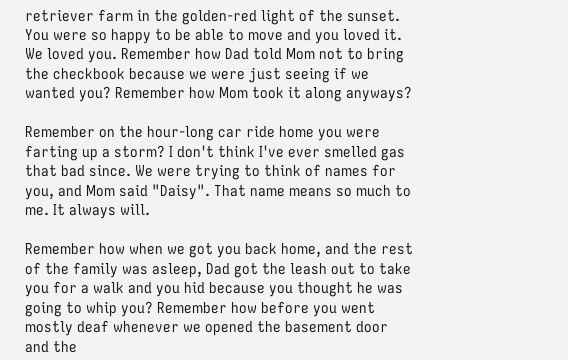retriever farm in the golden-red light of the sunset. You were so happy to be able to move and you loved it. We loved you. Remember how Dad told Mom not to bring the checkbook because we were just seeing if we wanted you? Remember how Mom took it along anyways?

Remember on the hour-long car ride home you were farting up a storm? I don't think I've ever smelled gas that bad since. We were trying to think of names for you, and Mom said "Daisy". That name means so much to me. It always will.

Remember how when we got you back home, and the rest of the family was asleep, Dad got the leash out to take you for a walk and you hid because you thought he was going to whip you? Remember how before you went mostly deaf whenever we opened the basement door and the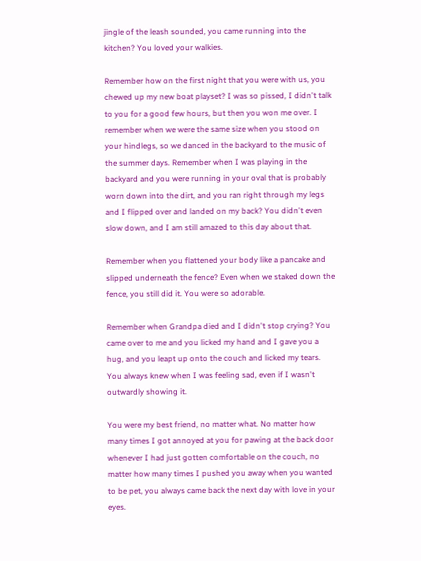jingle of the leash sounded, you came running into the kitchen? You loved your walkies.

Remember how on the first night that you were with us, you chewed up my new boat playset? I was so pissed, I didn't talk to you for a good few hours, but then you won me over. I remember when we were the same size when you stood on your hindlegs, so we danced in the backyard to the music of the summer days. Remember when I was playing in the backyard and you were running in your oval that is probably worn down into the dirt, and you ran right through my legs and I flipped over and landed on my back? You didn't even slow down, and I am still amazed to this day about that.

Remember when you flattened your body like a pancake and slipped underneath the fence? Even when we staked down the fence, you still did it. You were so adorable.

Remember when Grandpa died and I didn't stop crying? You came over to me and you licked my hand and I gave you a hug, and you leapt up onto the couch and licked my tears. You always knew when I was feeling sad, even if I wasn't outwardly showing it.

You were my best friend, no matter what. No matter how many times I got annoyed at you for pawing at the back door whenever I had just gotten comfortable on the couch, no matter how many times I pushed you away when you wanted to be pet, you always came back the next day with love in your eyes.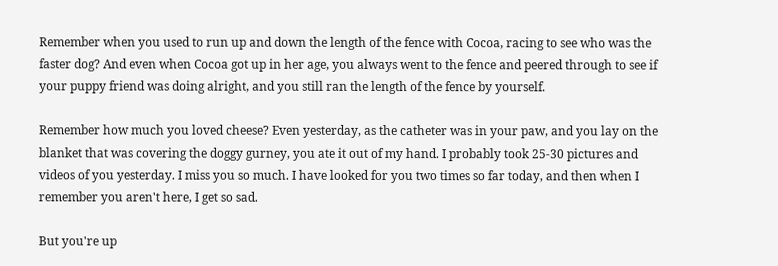Remember when you used to run up and down the length of the fence with Cocoa, racing to see who was the faster dog? And even when Cocoa got up in her age, you always went to the fence and peered through to see if your puppy friend was doing alright, and you still ran the length of the fence by yourself.

Remember how much you loved cheese? Even yesterday, as the catheter was in your paw, and you lay on the blanket that was covering the doggy gurney, you ate it out of my hand. I probably took 25-30 pictures and videos of you yesterday. I miss you so much. I have looked for you two times so far today, and then when I remember you aren't here, I get so sad.

But you're up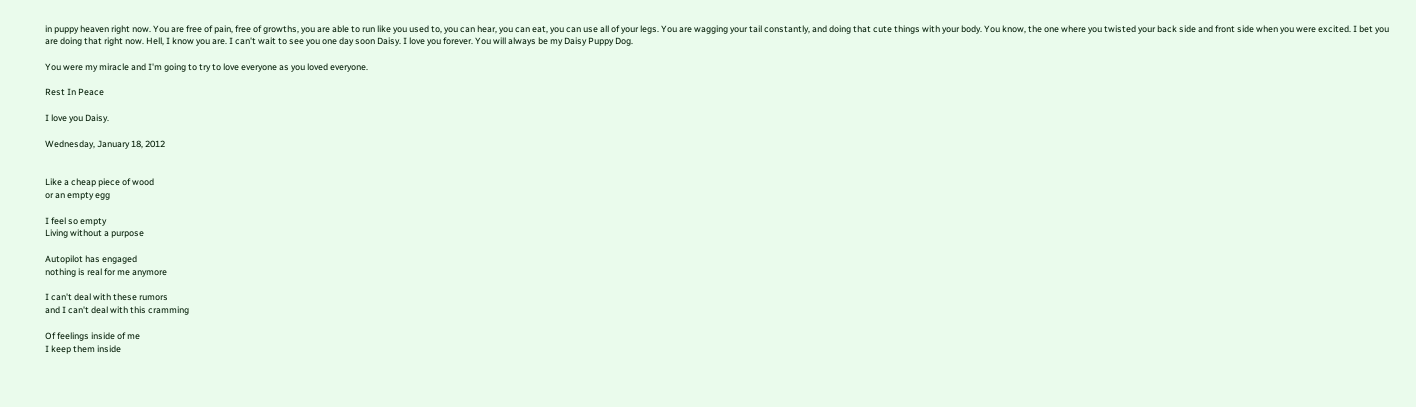in puppy heaven right now. You are free of pain, free of growths, you are able to run like you used to, you can hear, you can eat, you can use all of your legs. You are wagging your tail constantly, and doing that cute things with your body. You know, the one where you twisted your back side and front side when you were excited. I bet you are doing that right now. Hell, I know you are. I can't wait to see you one day soon Daisy. I love you forever. You will always be my Daisy Puppy Dog.

You were my miracle and I'm going to try to love everyone as you loved everyone.

Rest In Peace

I love you Daisy.

Wednesday, January 18, 2012


Like a cheap piece of wood
or an empty egg

I feel so empty
Living without a purpose

Autopilot has engaged
nothing is real for me anymore

I can't deal with these rumors
and I can't deal with this cramming

Of feelings inside of me
I keep them inside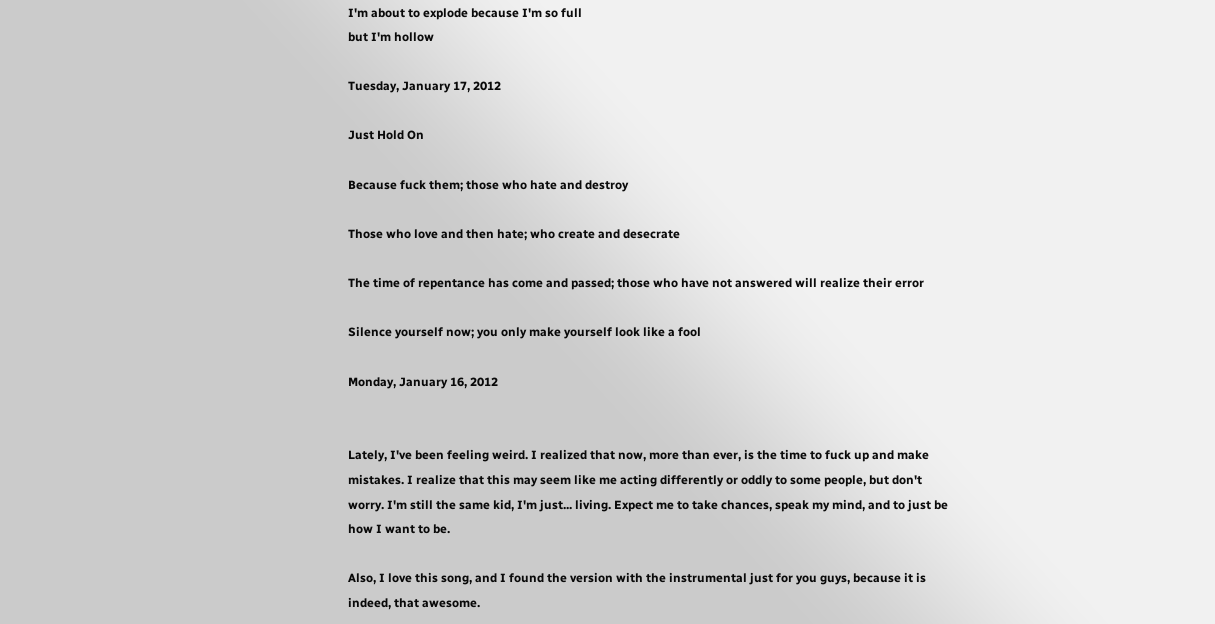I'm about to explode because I'm so full
but I'm hollow

Tuesday, January 17, 2012

Just Hold On

Because fuck them; those who hate and destroy

Those who love and then hate; who create and desecrate

The time of repentance has come and passed; those who have not answered will realize their error

Silence yourself now; you only make yourself look like a fool

Monday, January 16, 2012


Lately, I've been feeling weird. I realized that now, more than ever, is the time to fuck up and make mistakes. I realize that this may seem like me acting differently or oddly to some people, but don't worry. I'm still the same kid, I'm just... living. Expect me to take chances, speak my mind, and to just be how I want to be.

Also, I love this song, and I found the version with the instrumental just for you guys, because it is indeed, that awesome.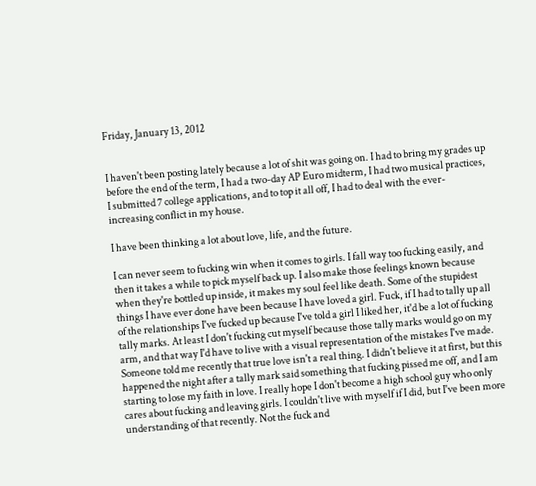Friday, January 13, 2012


I haven't been posting lately because a lot of shit was going on. I had to bring my grades up before the end of the term, I had a two-day AP Euro midterm, I had two musical practices, I submitted 7 college applications, and to top it all off, I had to deal with the ever-increasing conflict in my house.

I have been thinking a lot about love, life, and the future.

I can never seem to fucking win when it comes to girls. I fall way too fucking easily, and then it takes a while to pick myself back up. I also make those feelings known because when they're bottled up inside, it makes my soul feel like death. Some of the stupidest things I have ever done have been because I have loved a girl. Fuck, if I had to tally up all of the relationships I've fucked up because I've told a girl I liked her, it'd be a lot of fucking tally marks. At least I don't fucking cut myself because those tally marks would go on my arm, and that way I'd have to live with a visual representation of the mistakes I've made. Someone told me recently that true love isn't a real thing. I didn't believe it at first, but this happened the night after a tally mark said something that fucking pissed me off, and I am starting to lose my faith in love. I really hope I don't become a high school guy who only cares about fucking and leaving girls. I couldn't live with myself if I did, but I've been more understanding of that recently. Not the fuck and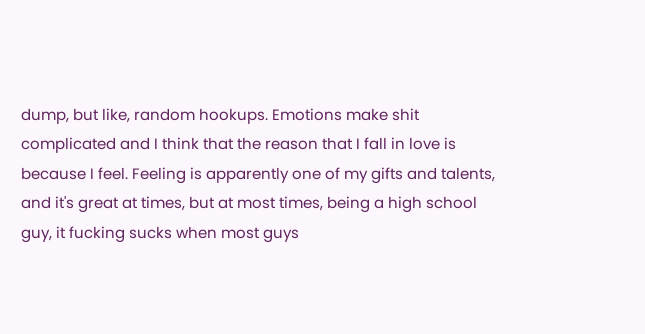dump, but like, random hookups. Emotions make shit complicated and I think that the reason that I fall in love is because I feel. Feeling is apparently one of my gifts and talents, and it's great at times, but at most times, being a high school guy, it fucking sucks when most guys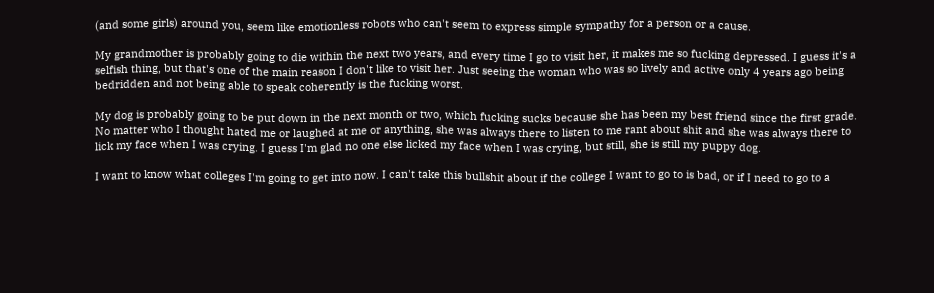(and some girls) around you, seem like emotionless robots who can't seem to express simple sympathy for a person or a cause.

My grandmother is probably going to die within the next two years, and every time I go to visit her, it makes me so fucking depressed. I guess it's a selfish thing, but that's one of the main reason I don't like to visit her. Just seeing the woman who was so lively and active only 4 years ago being bedridden and not being able to speak coherently is the fucking worst.

My dog is probably going to be put down in the next month or two, which fucking sucks because she has been my best friend since the first grade. No matter who I thought hated me or laughed at me or anything, she was always there to listen to me rant about shit and she was always there to lick my face when I was crying. I guess I'm glad no one else licked my face when I was crying, but still, she is still my puppy dog.

I want to know what colleges I'm going to get into now. I can't take this bullshit about if the college I want to go to is bad, or if I need to go to a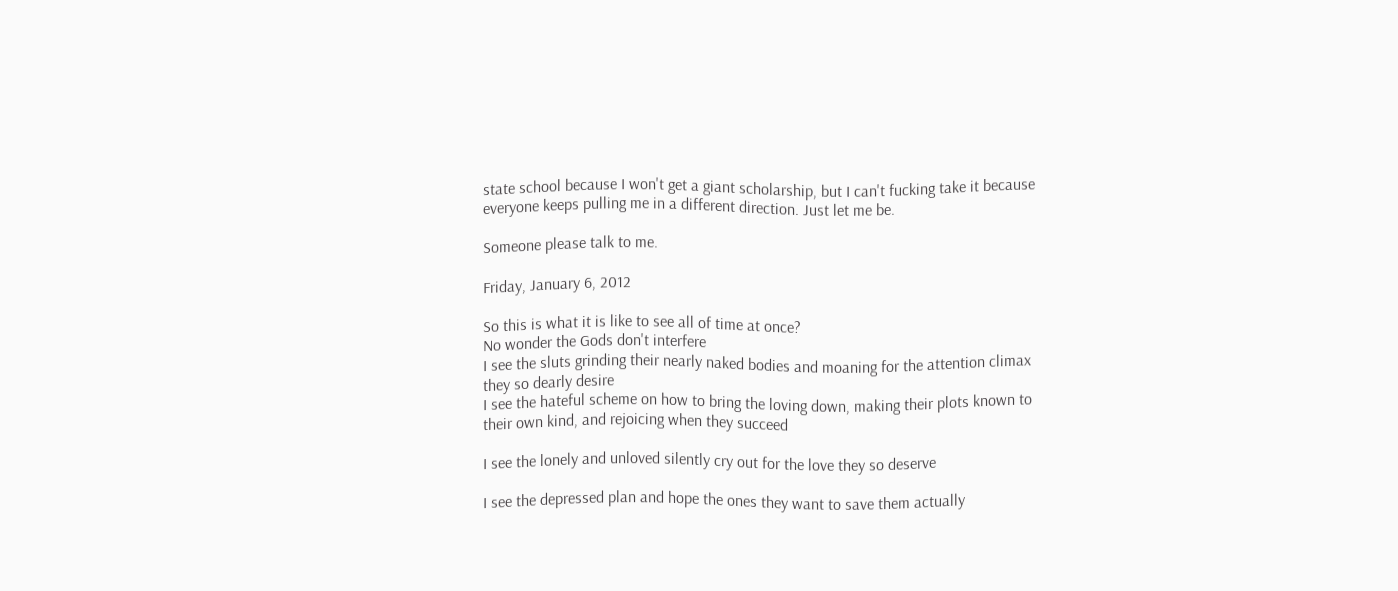state school because I won't get a giant scholarship, but I can't fucking take it because everyone keeps pulling me in a different direction. Just let me be.

Someone please talk to me.

Friday, January 6, 2012

So this is what it is like to see all of time at once?
No wonder the Gods don't interfere
I see the sluts grinding their nearly naked bodies and moaning for the attention climax they so dearly desire
I see the hateful scheme on how to bring the loving down, making their plots known to their own kind, and rejoicing when they succeed

I see the lonely and unloved silently cry out for the love they so deserve

I see the depressed plan and hope the ones they want to save them actually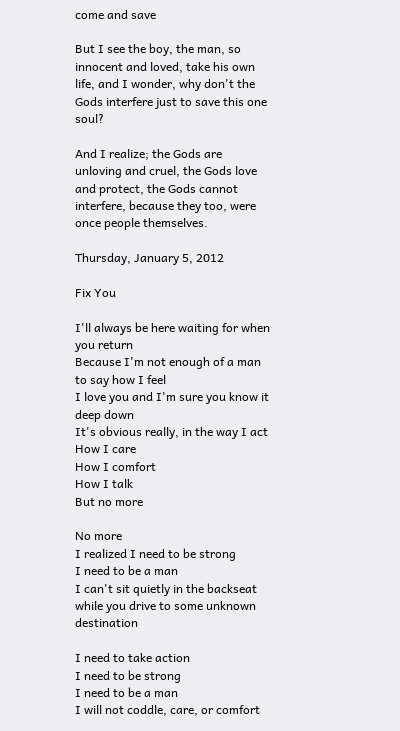come and save

But I see the boy, the man, so innocent and loved, take his own life, and I wonder, why don't the Gods interfere just to save this one soul?

And I realize; the Gods are unloving and cruel, the Gods love and protect, the Gods cannot interfere, because they too, were once people themselves.

Thursday, January 5, 2012

Fix You

I'll always be here waiting for when you return
Because I'm not enough of a man to say how I feel
I love you and I'm sure you know it deep down
It's obvious really, in the way I act
How I care
How I comfort
How I talk
But no more

No more
I realized I need to be strong
I need to be a man
I can't sit quietly in the backseat while you drive to some unknown destination

I need to take action
I need to be strong
I need to be a man
I will not coddle, care, or comfort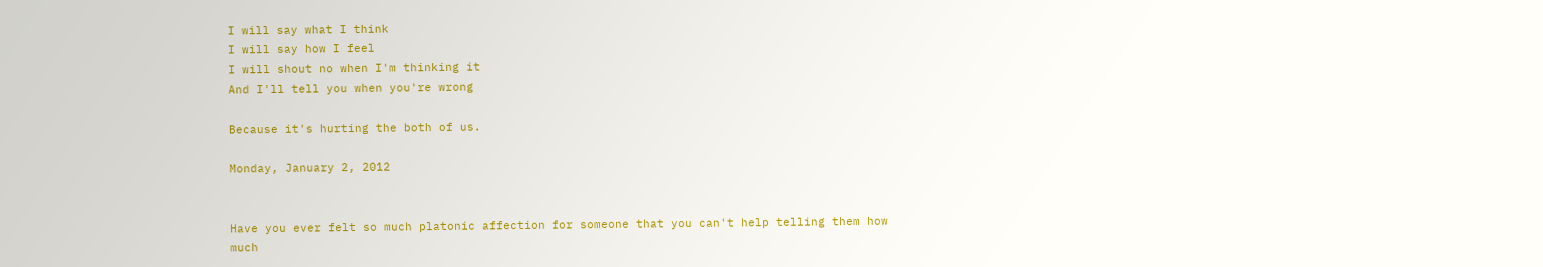I will say what I think
I will say how I feel
I will shout no when I'm thinking it
And I'll tell you when you're wrong

Because it's hurting the both of us.

Monday, January 2, 2012


Have you ever felt so much platonic affection for someone that you can't help telling them how much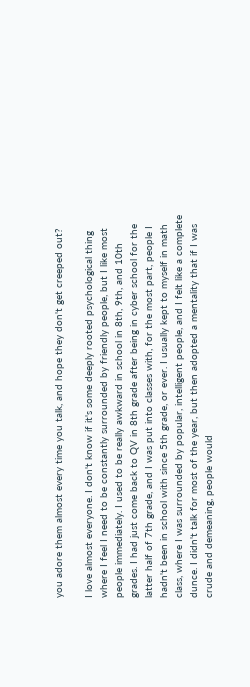you adore them almost every time you talk, and hope they don't get creeped out?

I love almost everyone. I don't know if it's some deeply rooted psychological thing where I feel I need to be constantly surrounded by friendly people, but I like most people immediately. I used to be really awkward in school in 8th, 9th, and 10th grades. I had just come back to QV in 8th grade after being in cyber school for the latter half of 7th grade, and I was put into classes with, for the most part, people I hadn't been in school with since 5th grade, or ever. I usually kept to myself in math class, where I was surrounded by popular, intelligent people, and I felt like a complete dunce. I didn't talk for most of the year, but then adopted a mentality that if I was crude and demeaning, people would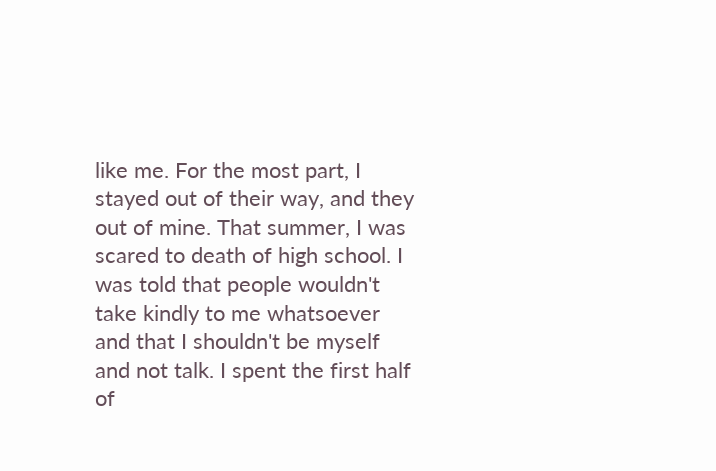like me. For the most part, I stayed out of their way, and they out of mine. That summer, I was scared to death of high school. I was told that people wouldn't take kindly to me whatsoever and that I shouldn't be myself and not talk. I spent the first half of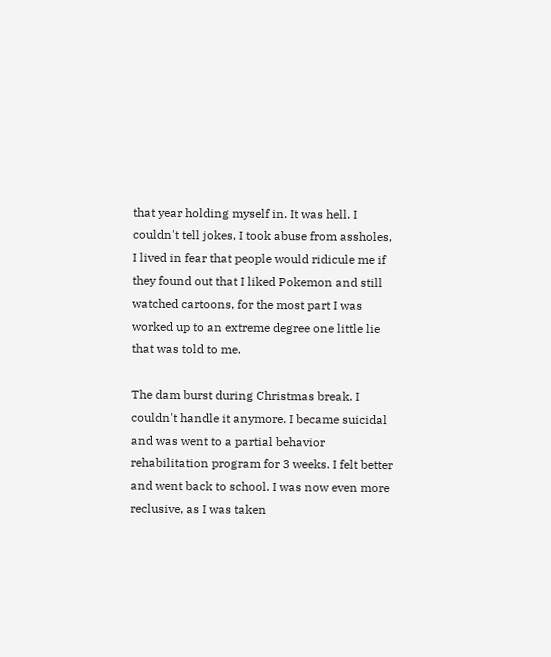that year holding myself in. It was hell. I couldn't tell jokes, I took abuse from assholes, I lived in fear that people would ridicule me if they found out that I liked Pokemon and still watched cartoons, for the most part I was worked up to an extreme degree one little lie that was told to me.

The dam burst during Christmas break. I couldn't handle it anymore. I became suicidal and was went to a partial behavior rehabilitation program for 3 weeks. I felt better and went back to school. I was now even more reclusive, as I was taken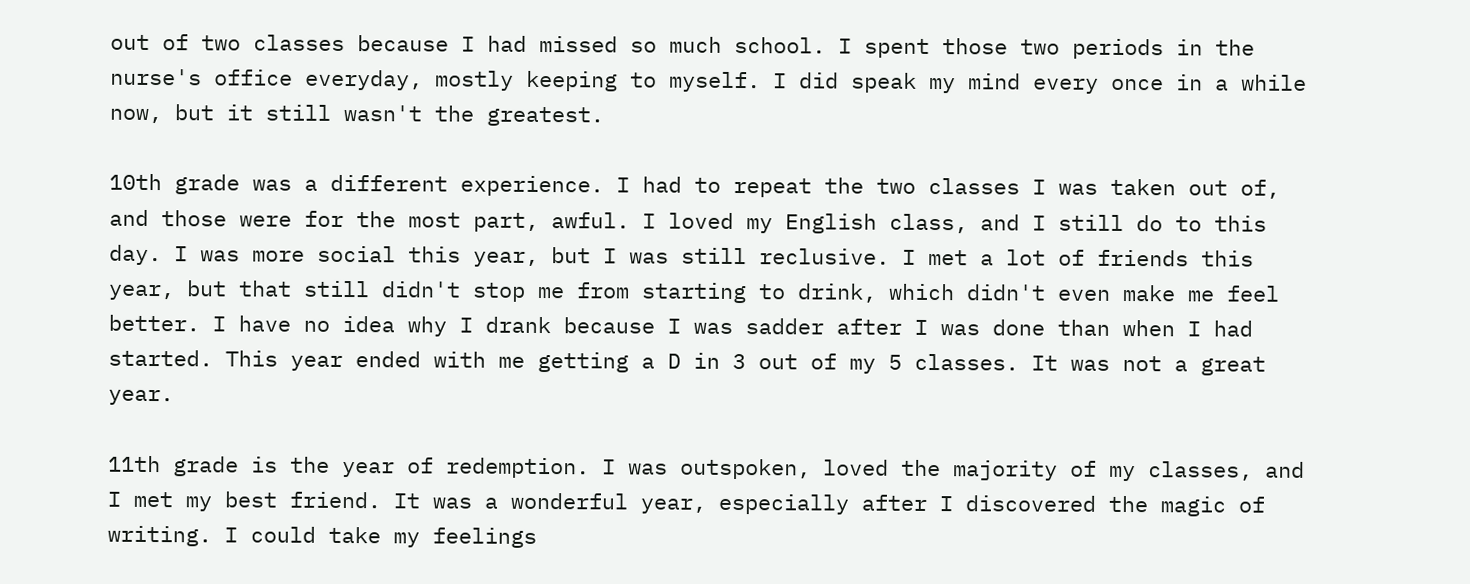out of two classes because I had missed so much school. I spent those two periods in the nurse's office everyday, mostly keeping to myself. I did speak my mind every once in a while now, but it still wasn't the greatest.

10th grade was a different experience. I had to repeat the two classes I was taken out of, and those were for the most part, awful. I loved my English class, and I still do to this day. I was more social this year, but I was still reclusive. I met a lot of friends this year, but that still didn't stop me from starting to drink, which didn't even make me feel better. I have no idea why I drank because I was sadder after I was done than when I had started. This year ended with me getting a D in 3 out of my 5 classes. It was not a great year.

11th grade is the year of redemption. I was outspoken, loved the majority of my classes, and I met my best friend. It was a wonderful year, especially after I discovered the magic of writing. I could take my feelings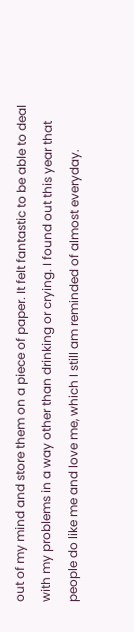out of my mind and store them on a piece of paper. It felt fantastic to be able to deal with my problems in a way other than drinking or crying. I found out this year that people do like me and love me, which I still am reminded of almost everyday.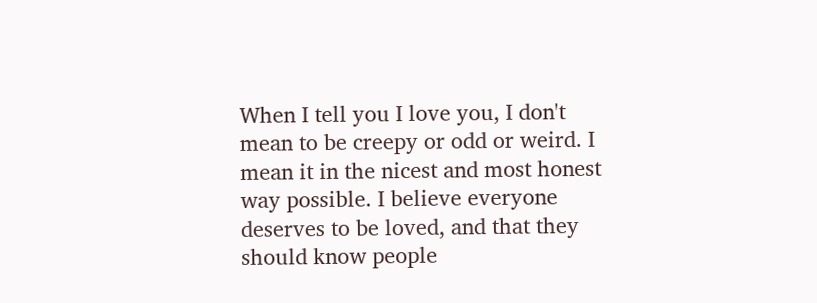When I tell you I love you, I don't mean to be creepy or odd or weird. I mean it in the nicest and most honest way possible. I believe everyone deserves to be loved, and that they should know people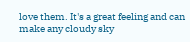love them. It's a great feeling and can make any cloudy sky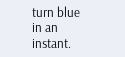turn blue in an instant.